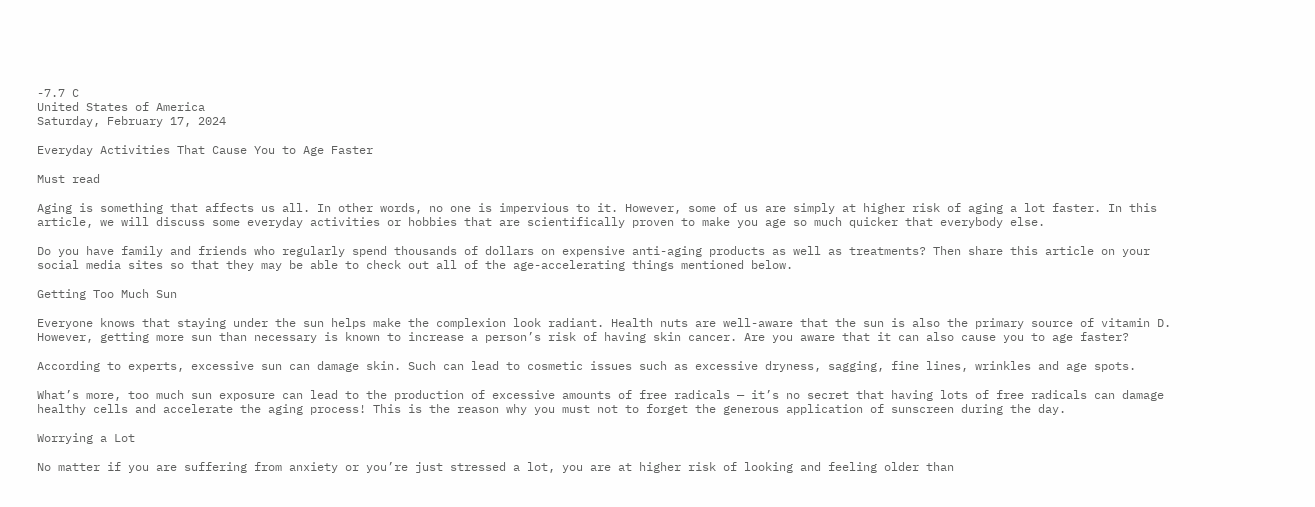-7.7 C
United States of America
Saturday, February 17, 2024

Everyday Activities That Cause You to Age Faster

Must read

Aging is something that affects us all. In other words, no one is impervious to it. However, some of us are simply at higher risk of aging a lot faster. In this article, we will discuss some everyday activities or hobbies that are scientifically proven to make you age so much quicker that everybody else.

Do you have family and friends who regularly spend thousands of dollars on expensive anti-aging products as well as treatments? Then share this article on your social media sites so that they may be able to check out all of the age-accelerating things mentioned below.

Getting Too Much Sun

Everyone knows that staying under the sun helps make the complexion look radiant. Health nuts are well-aware that the sun is also the primary source of vitamin D. However, getting more sun than necessary is known to increase a person’s risk of having skin cancer. Are you aware that it can also cause you to age faster?

According to experts, excessive sun can damage skin. Such can lead to cosmetic issues such as excessive dryness, sagging, fine lines, wrinkles and age spots.

What’s more, too much sun exposure can lead to the production of excessive amounts of free radicals — it’s no secret that having lots of free radicals can damage healthy cells and accelerate the aging process! This is the reason why you must not to forget the generous application of sunscreen during the day.

Worrying a Lot

No matter if you are suffering from anxiety or you’re just stressed a lot, you are at higher risk of looking and feeling older than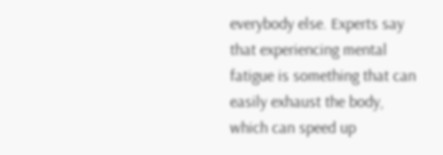everybody else. Experts say that experiencing mental fatigue is something that can easily exhaust the body, which can speed up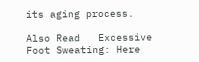its aging process.

Also Read   Excessive Foot Sweating: Here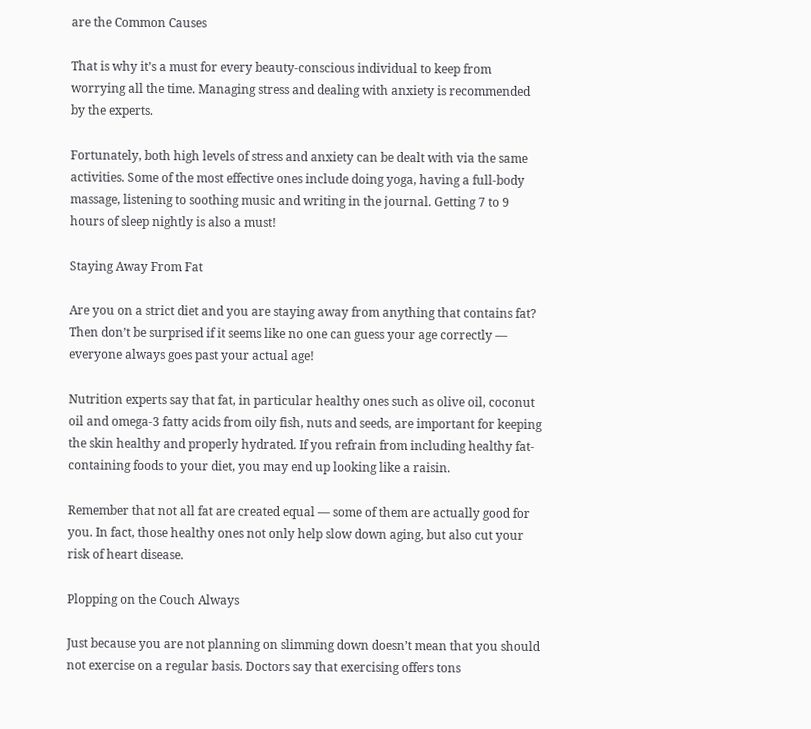are the Common Causes

That is why it’s a must for every beauty-conscious individual to keep from worrying all the time. Managing stress and dealing with anxiety is recommended by the experts.

Fortunately, both high levels of stress and anxiety can be dealt with via the same activities. Some of the most effective ones include doing yoga, having a full-body massage, listening to soothing music and writing in the journal. Getting 7 to 9 hours of sleep nightly is also a must!

Staying Away From Fat

Are you on a strict diet and you are staying away from anything that contains fat? Then don’t be surprised if it seems like no one can guess your age correctly — everyone always goes past your actual age!

Nutrition experts say that fat, in particular healthy ones such as olive oil, coconut oil and omega-3 fatty acids from oily fish, nuts and seeds, are important for keeping the skin healthy and properly hydrated. If you refrain from including healthy fat-containing foods to your diet, you may end up looking like a raisin.

Remember that not all fat are created equal — some of them are actually good for you. In fact, those healthy ones not only help slow down aging, but also cut your risk of heart disease.

Plopping on the Couch Always

Just because you are not planning on slimming down doesn’t mean that you should not exercise on a regular basis. Doctors say that exercising offers tons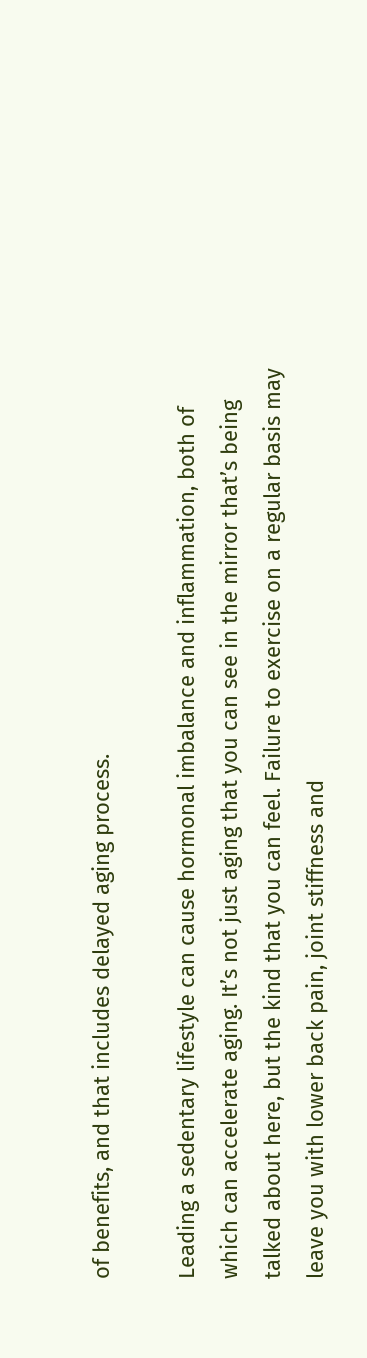of benefits, and that includes delayed aging process.

Leading a sedentary lifestyle can cause hormonal imbalance and inflammation, both of which can accelerate aging. It’s not just aging that you can see in the mirror that’s being talked about here, but the kind that you can feel. Failure to exercise on a regular basis may leave you with lower back pain, joint stiffness and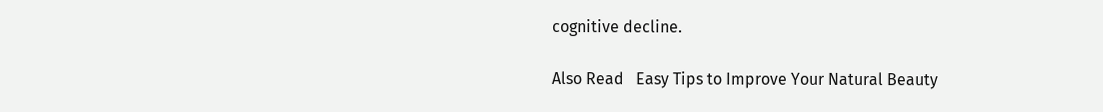cognitive decline.

Also Read   Easy Tips to Improve Your Natural Beauty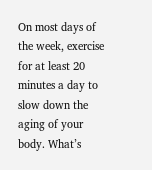On most days of the week, exercise for at least 20 minutes a day to slow down the aging of your body. What’s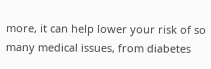more, it can help lower your risk of so many medical issues, from diabetes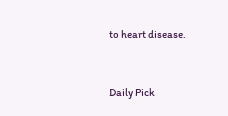to heart disease.


Daily Pick